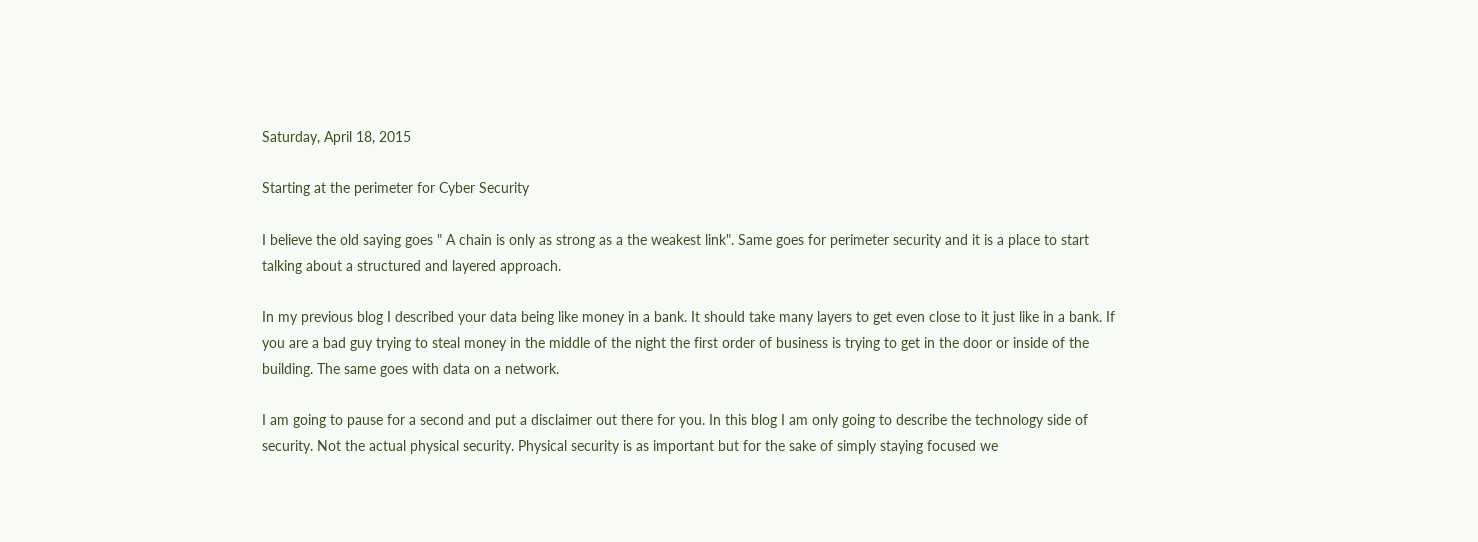Saturday, April 18, 2015

Starting at the perimeter for Cyber Security

I believe the old saying goes " A chain is only as strong as a the weakest link". Same goes for perimeter security and it is a place to start talking about a structured and layered approach.

In my previous blog I described your data being like money in a bank. It should take many layers to get even close to it just like in a bank. If you are a bad guy trying to steal money in the middle of the night the first order of business is trying to get in the door or inside of the building. The same goes with data on a network.

I am going to pause for a second and put a disclaimer out there for you. In this blog I am only going to describe the technology side of security. Not the actual physical security. Physical security is as important but for the sake of simply staying focused we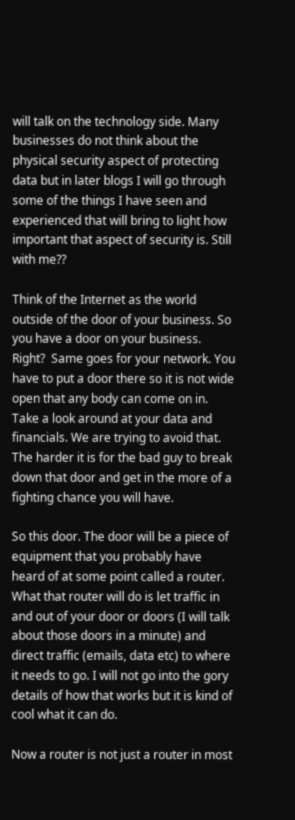will talk on the technology side. Many businesses do not think about the physical security aspect of protecting data but in later blogs I will go through some of the things I have seen and experienced that will bring to light how important that aspect of security is. Still with me??

Think of the Internet as the world outside of the door of your business. So you have a door on your business. Right?  Same goes for your network. You have to put a door there so it is not wide open that any body can come on in. Take a look around at your data and financials. We are trying to avoid that. The harder it is for the bad guy to break down that door and get in the more of a fighting chance you will have.

So this door. The door will be a piece of equipment that you probably have heard of at some point called a router. What that router will do is let traffic in and out of your door or doors (I will talk about those doors in a minute) and direct traffic (emails, data etc) to where it needs to go. I will not go into the gory details of how that works but it is kind of cool what it can do.

Now a router is not just a router in most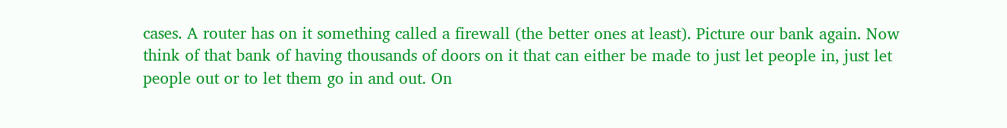cases. A router has on it something called a firewall (the better ones at least). Picture our bank again. Now think of that bank of having thousands of doors on it that can either be made to just let people in, just let people out or to let them go in and out. On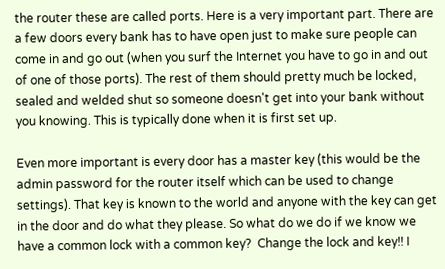the router these are called ports. Here is a very important part. There are a few doors every bank has to have open just to make sure people can come in and go out (when you surf the Internet you have to go in and out of one of those ports). The rest of them should pretty much be locked, sealed and welded shut so someone doesn't get into your bank without you knowing. This is typically done when it is first set up.

Even more important is every door has a master key (this would be the admin password for the router itself which can be used to change settings). That key is known to the world and anyone with the key can get in the door and do what they please. So what do we do if we know we have a common lock with a common key?  Change the lock and key!! I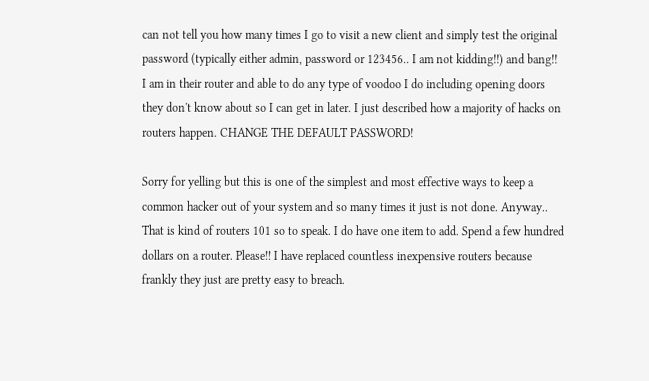can not tell you how many times I go to visit a new client and simply test the original password (typically either admin, password or 123456.. I am not kidding!!) and bang!!  I am in their router and able to do any type of voodoo I do including opening doors they don't know about so I can get in later. I just described how a majority of hacks on routers happen. CHANGE THE DEFAULT PASSWORD!

Sorry for yelling but this is one of the simplest and most effective ways to keep a common hacker out of your system and so many times it just is not done. Anyway.. That is kind of routers 101 so to speak. I do have one item to add. Spend a few hundred dollars on a router. Please!! I have replaced countless inexpensive routers because frankly they just are pretty easy to breach.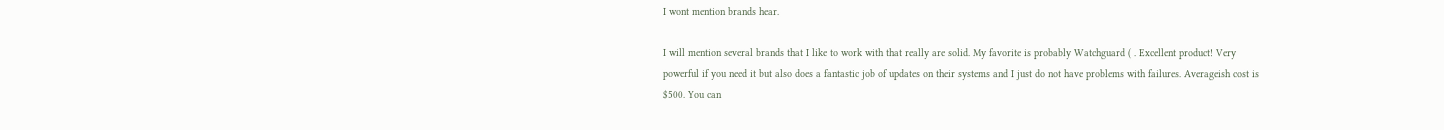I wont mention brands hear.

I will mention several brands that I like to work with that really are solid. My favorite is probably Watchguard ( . Excellent product! Very powerful if you need it but also does a fantastic job of updates on their systems and I just do not have problems with failures. Averageish cost is $500. You can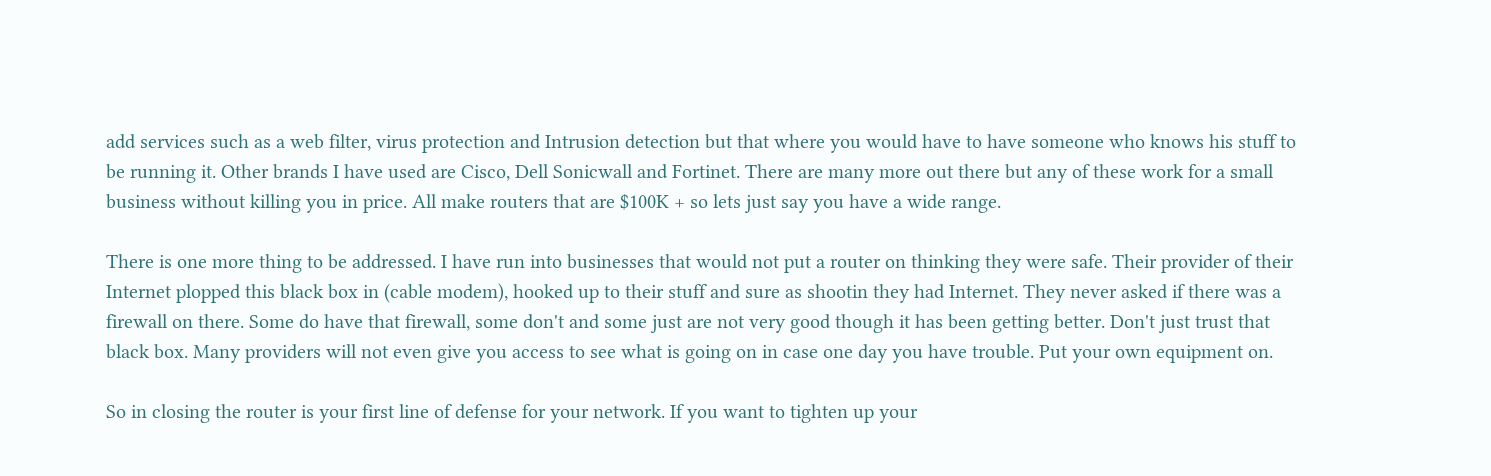add services such as a web filter, virus protection and Intrusion detection but that where you would have to have someone who knows his stuff to be running it. Other brands I have used are Cisco, Dell Sonicwall and Fortinet. There are many more out there but any of these work for a small business without killing you in price. All make routers that are $100K + so lets just say you have a wide range.

There is one more thing to be addressed. I have run into businesses that would not put a router on thinking they were safe. Their provider of their Internet plopped this black box in (cable modem), hooked up to their stuff and sure as shootin they had Internet. They never asked if there was a firewall on there. Some do have that firewall, some don't and some just are not very good though it has been getting better. Don't just trust that black box. Many providers will not even give you access to see what is going on in case one day you have trouble. Put your own equipment on.

So in closing the router is your first line of defense for your network. If you want to tighten up your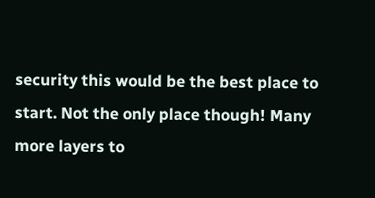security this would be the best place to start. Not the only place though! Many more layers to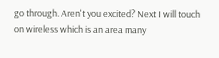go through. Aren't you excited? Next I will touch on wireless which is an area many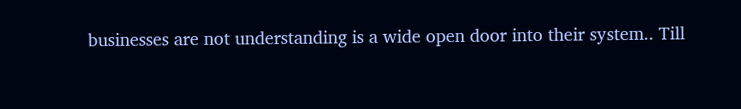businesses are not understanding is a wide open door into their system.. Till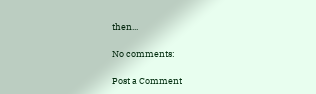then...

No comments:

Post a Comment